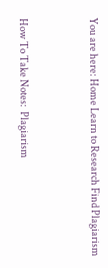You are here: Home Learn to Research Find Plagiarism




How To Take Notes:  Plagiarism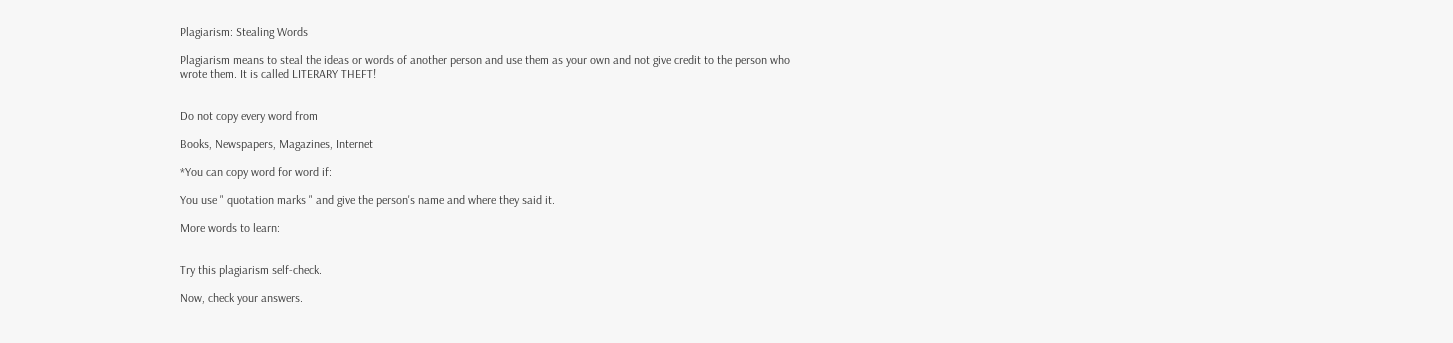Plagiarism: Stealing Words

Plagiarism means to steal the ideas or words of another person and use them as your own and not give credit to the person who wrote them. It is called LITERARY THEFT!


Do not copy every word from

Books, Newspapers, Magazines, Internet

*You can copy word for word if:

You use " quotation marks " and give the person's name and where they said it.

More words to learn:


Try this plagiarism self-check.

Now, check your answers.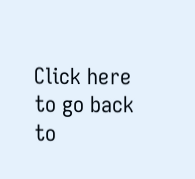Click here to go back to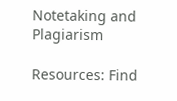Notetaking and Plagiarism

Resources: Find